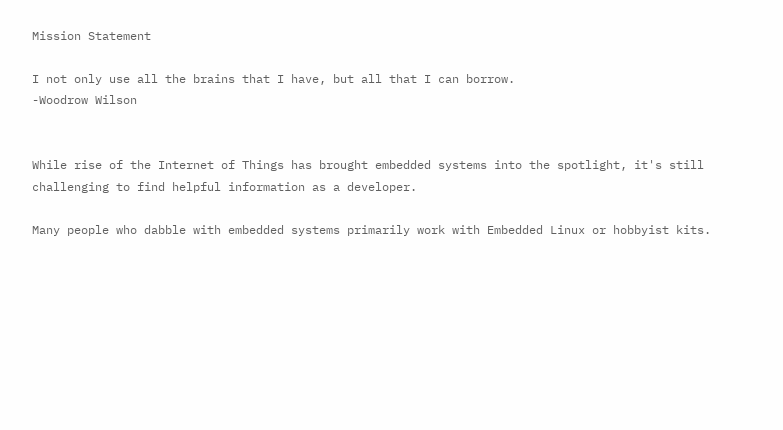Mission Statement

I not only use all the brains that I have, but all that I can borrow.
-Woodrow Wilson


While rise of the Internet of Things has brought embedded systems into the spotlight, it's still challenging to find helpful information as a developer.

Many people who dabble with embedded systems primarily work with Embedded Linux or hobbyist kits.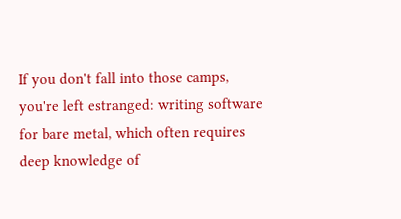If you don't fall into those camps, you're left estranged: writing software for bare metal, which often requires deep knowledge of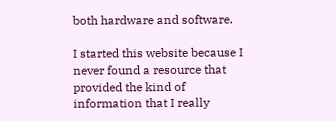both hardware and software.

I started this website because I never found a resource that provided the kind of information that I really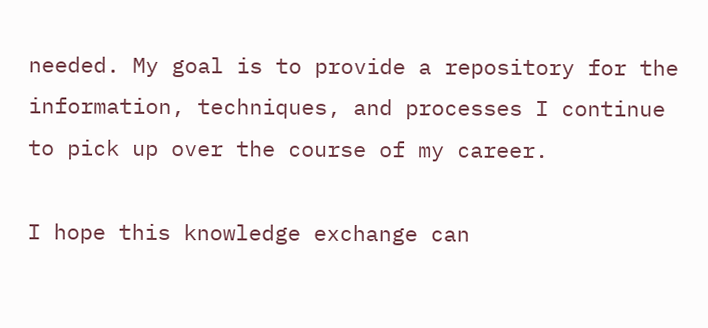needed. My goal is to provide a repository for the information, techniques, and processes I continue to pick up over the course of my career.

I hope this knowledge exchange can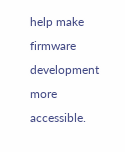help make firmware development more accessible.